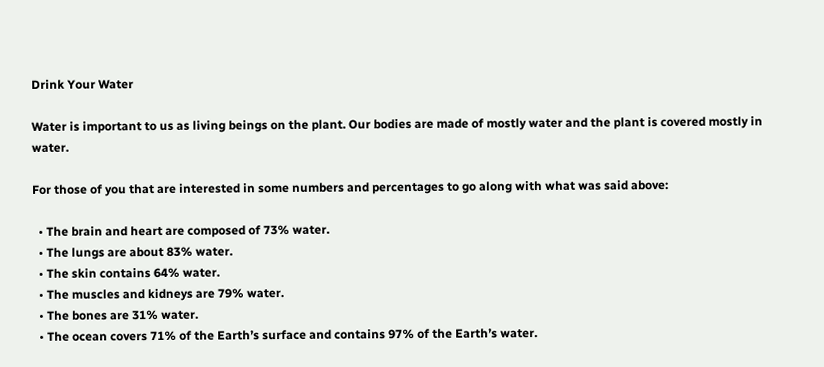Drink Your Water

Water is important to us as living beings on the plant. Our bodies are made of mostly water and the plant is covered mostly in water.

For those of you that are interested in some numbers and percentages to go along with what was said above:

  • The brain and heart are composed of 73% water.
  • The lungs are about 83% water.
  • The skin contains 64% water.
  • The muscles and kidneys are 79% water.
  • The bones are 31% water.
  • The ocean covers 71% of the Earth’s surface and contains 97% of the Earth’s water.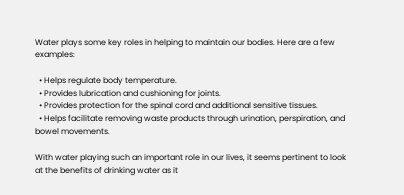Water plays some key roles in helping to maintain our bodies. Here are a few examples:

  • Helps regulate body temperature.
  • Provides lubrication and cushioning for joints.
  • Provides protection for the spinal cord and additional sensitive tissues.
  • Helps facilitate removing waste products through urination, perspiration, and bowel movements.

With water playing such an important role in our lives, it seems pertinent to look at the benefits of drinking water as it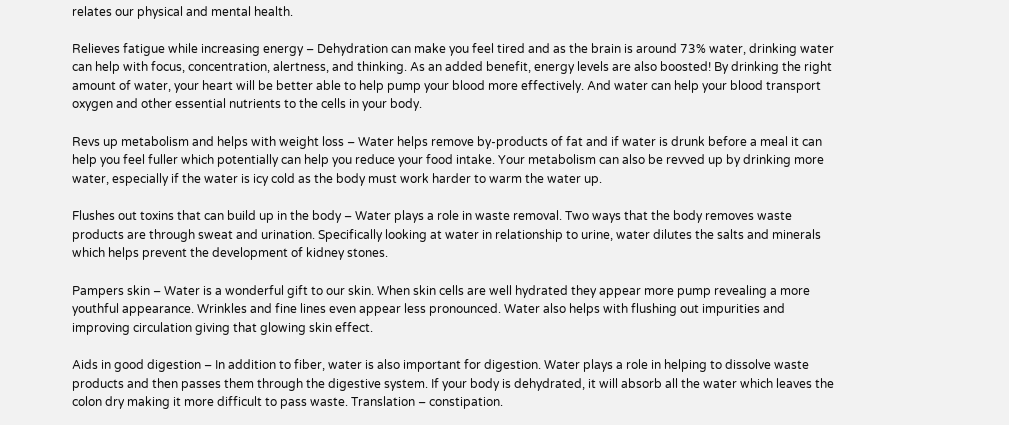relates our physical and mental health.

Relieves fatigue while increasing energy – Dehydration can make you feel tired and as the brain is around 73% water, drinking water can help with focus, concentration, alertness, and thinking. As an added benefit, energy levels are also boosted! By drinking the right amount of water, your heart will be better able to help pump your blood more effectively. And water can help your blood transport oxygen and other essential nutrients to the cells in your body.

Revs up metabolism and helps with weight loss – Water helps remove by-products of fat and if water is drunk before a meal it can help you feel fuller which potentially can help you reduce your food intake. Your metabolism can also be revved up by drinking more water, especially if the water is icy cold as the body must work harder to warm the water up.

Flushes out toxins that can build up in the body – Water plays a role in waste removal. Two ways that the body removes waste products are through sweat and urination. Specifically looking at water in relationship to urine, water dilutes the salts and minerals which helps prevent the development of kidney stones.

Pampers skin – Water is a wonderful gift to our skin. When skin cells are well hydrated they appear more pump revealing a more youthful appearance. Wrinkles and fine lines even appear less pronounced. Water also helps with flushing out impurities and improving circulation giving that glowing skin effect.

Aids in good digestion – In addition to fiber, water is also important for digestion. Water plays a role in helping to dissolve waste products and then passes them through the digestive system. If your body is dehydrated, it will absorb all the water which leaves the colon dry making it more difficult to pass waste. Translation – constipation.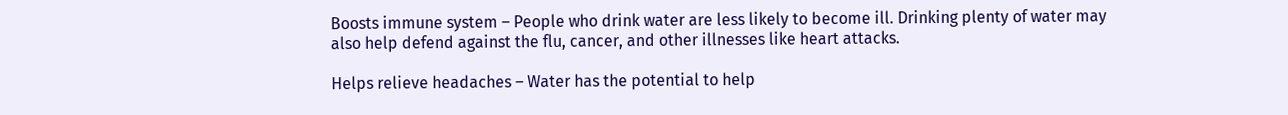Boosts immune system – People who drink water are less likely to become ill. Drinking plenty of water may also help defend against the flu, cancer, and other illnesses like heart attacks.

Helps relieve headaches – Water has the potential to help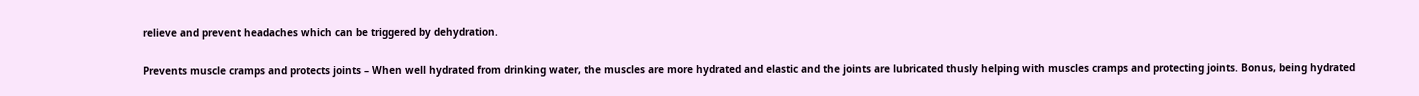relieve and prevent headaches which can be triggered by dehydration.

Prevents muscle cramps and protects joints – When well hydrated from drinking water, the muscles are more hydrated and elastic and the joints are lubricated thusly helping with muscles cramps and protecting joints. Bonus, being hydrated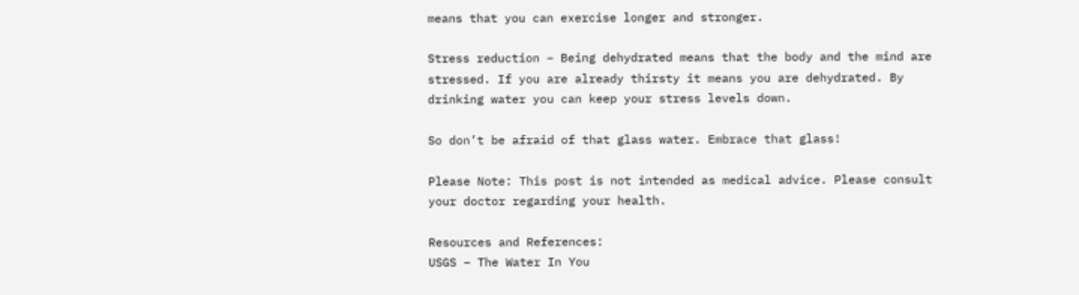means that you can exercise longer and stronger.

Stress reduction – Being dehydrated means that the body and the mind are stressed. If you are already thirsty it means you are dehydrated. By drinking water you can keep your stress levels down.

So don’t be afraid of that glass water. Embrace that glass!

Please Note: This post is not intended as medical advice. Please consult your doctor regarding your health.

Resources and References:
USGS – The Water In You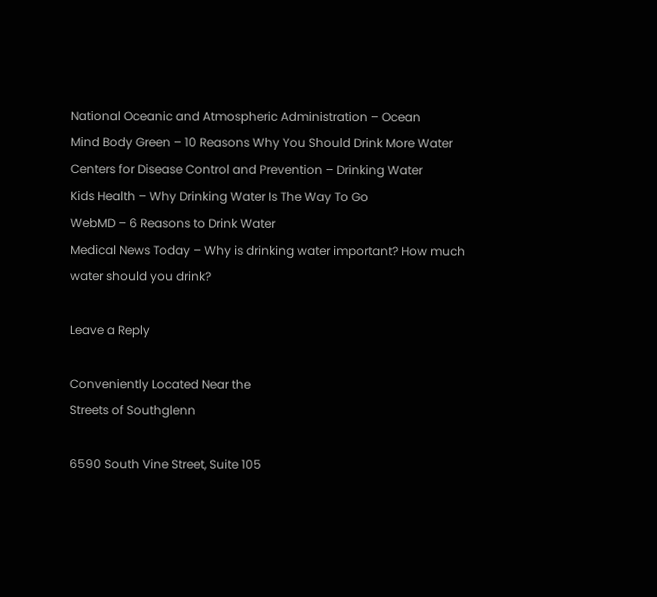National Oceanic and Atmospheric Administration – Ocean
Mind Body Green – 10 Reasons Why You Should Drink More Water
Centers for Disease Control and Prevention – Drinking Water
Kids Health – Why Drinking Water Is The Way To Go
WebMD – 6 Reasons to Drink Water
Medical News Today – Why is drinking water important? How much water should you drink?

Leave a Reply

Conveniently Located Near the
Streets of Southglenn

6590 South Vine Street, Suite 105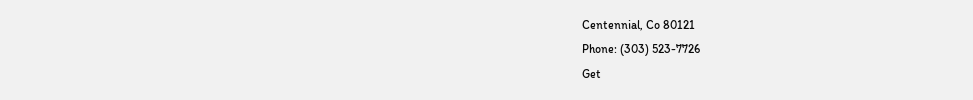Centennial, Co 80121
Phone: (303) 523-7726
Get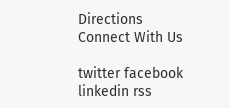Directions
Connect With Us

twitter facebook
linkedin rss